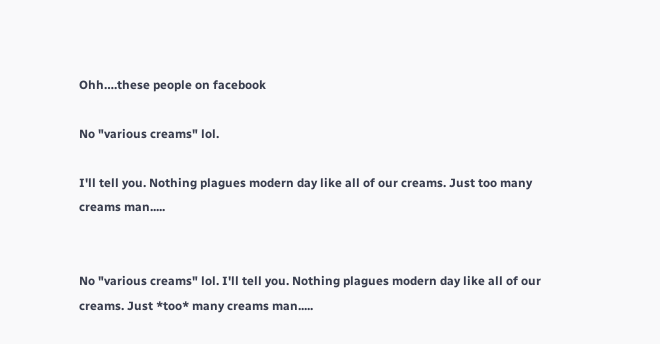Ohh….these people on facebook

No "various creams" lol.

I'll tell you. Nothing plagues modern day like all of our creams. Just too many creams man.....


No "various creams" lol. I'll tell you. Nothing plagues modern day like all of our creams. Just *too* many creams man.....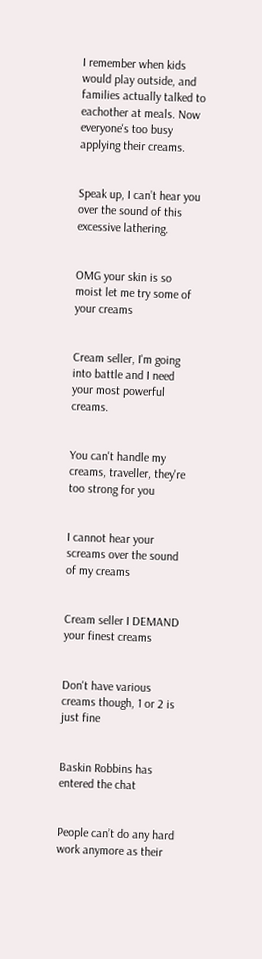I remember when kids would play outside, and families actually talked to eachother at meals. Now everyone's too busy applying their creams.


Speak up, I can’t hear you over the sound of this excessive lathering.


OMG your skin is so moist let me try some of your creams


Cream seller, I'm going into battle and I need your most powerful creams.


You can't handle my creams, traveller, they're too strong for you


I cannot hear your screams over the sound of my creams


Cream seller I DEMAND your finest creams


Don't have various creams though, 1 or 2 is just fine


Baskin Robbins has entered the chat


People can’t do any hard work anymore as their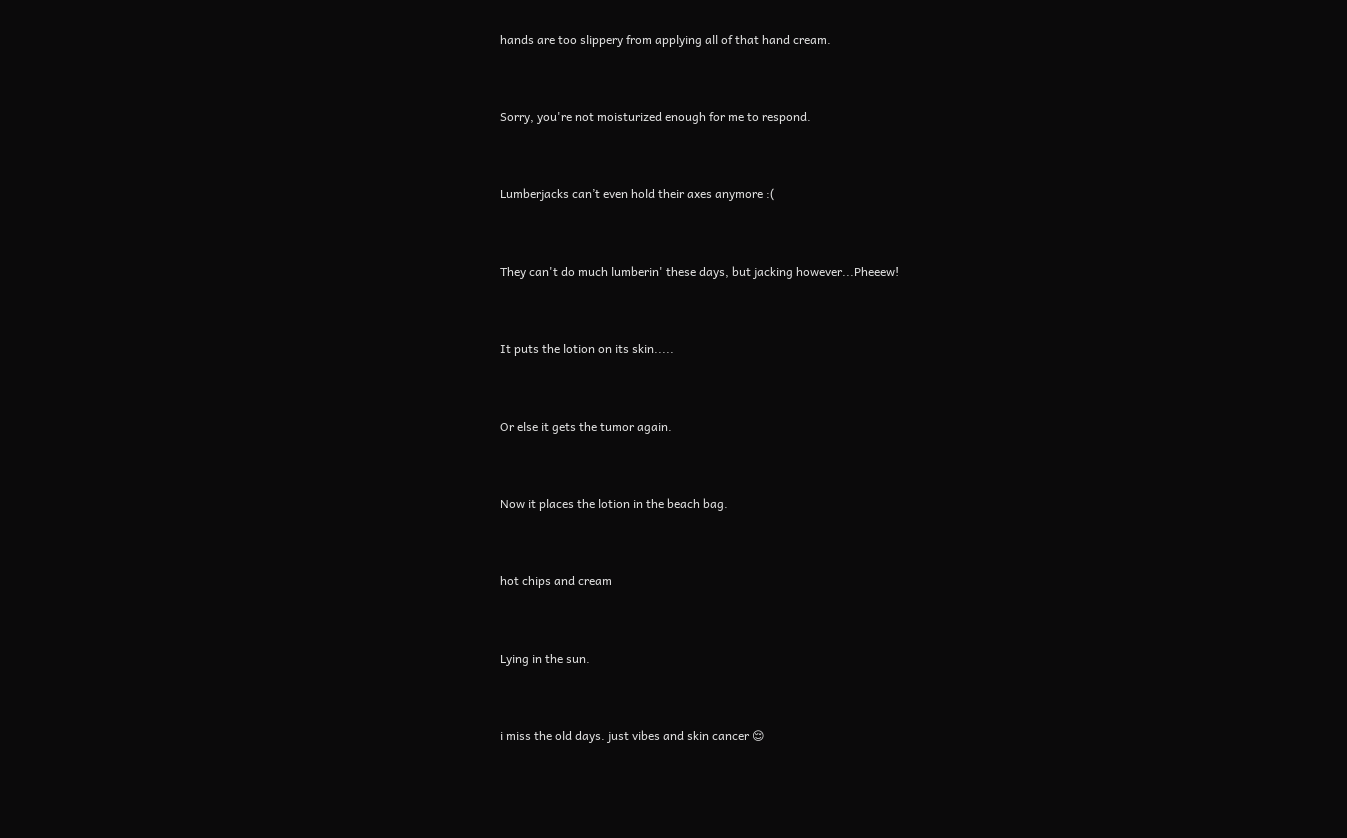hands are too slippery from applying all of that hand cream.


Sorry, you're not moisturized enough for me to respond.


Lumberjacks can’t even hold their axes anymore :(


They can't do much lumberin' these days, but jacking however...Pheeew!


It puts the lotion on its skin.....


Or else it gets the tumor again.


Now it places the lotion in the beach bag.


hot chips and cream


Lying in the sun.


i miss the old days. just vibes and skin cancer 😌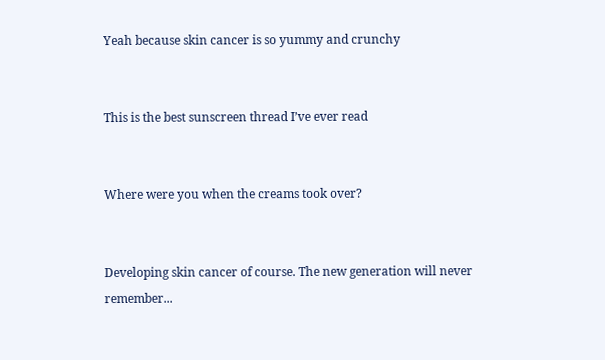Yeah because skin cancer is so yummy and crunchy


This is the best sunscreen thread I’ve ever read


Where were you when the creams took over?


Developing skin cancer of course. The new generation will never remember...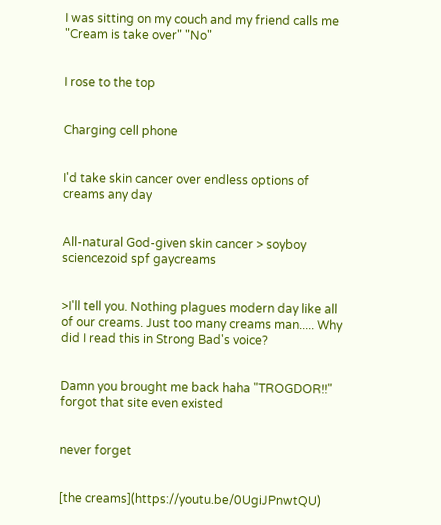I was sitting on my couch and my friend calls me "Cream is take over" "No"


I rose to the top


Charging cell phone


I'd take skin cancer over endless options of creams any day


All-natural God-given skin cancer > soyboy sciencezoid spf gaycreams


>I'll tell you. Nothing plagues modern day like all of our creams. Just too many creams man..... Why did I read this in Strong Bad's voice?


Damn you brought me back haha "TROGDOR!!" forgot that site even existed


never forget


[the creams](https://youtu.be/0UgiJPnwtQU)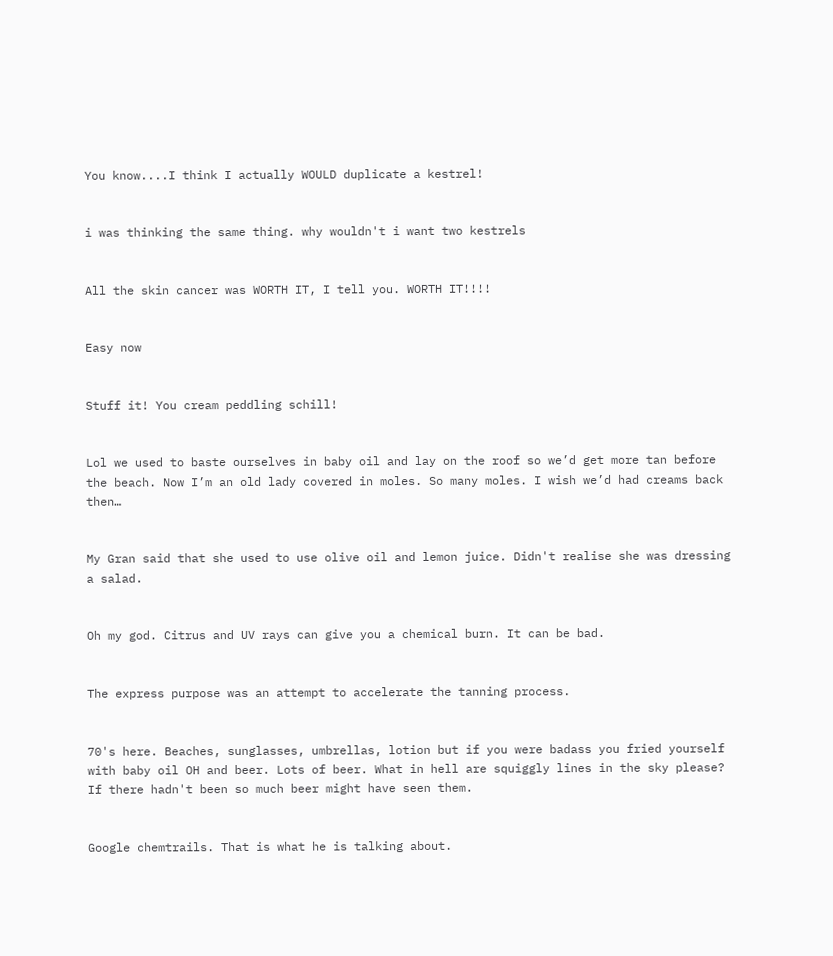You know....I think I actually WOULD duplicate a kestrel!


i was thinking the same thing. why wouldn't i want two kestrels


All the skin cancer was WORTH IT, I tell you. WORTH IT!!!!


Easy now


Stuff it! You cream peddling schill!


Lol we used to baste ourselves in baby oil and lay on the roof so we’d get more tan before the beach. Now I’m an old lady covered in moles. So many moles. I wish we’d had creams back then…


My Gran said that she used to use olive oil and lemon juice. Didn't realise she was dressing a salad.


Oh my god. Citrus and UV rays can give you a chemical burn. It can be bad.


The express purpose was an attempt to accelerate the tanning process.


70's here. Beaches, sunglasses, umbrellas, lotion but if you were badass you fried yourself with baby oil OH and beer. Lots of beer. What in hell are squiggly lines in the sky please? If there hadn't been so much beer might have seen them.


Google chemtrails. That is what he is talking about.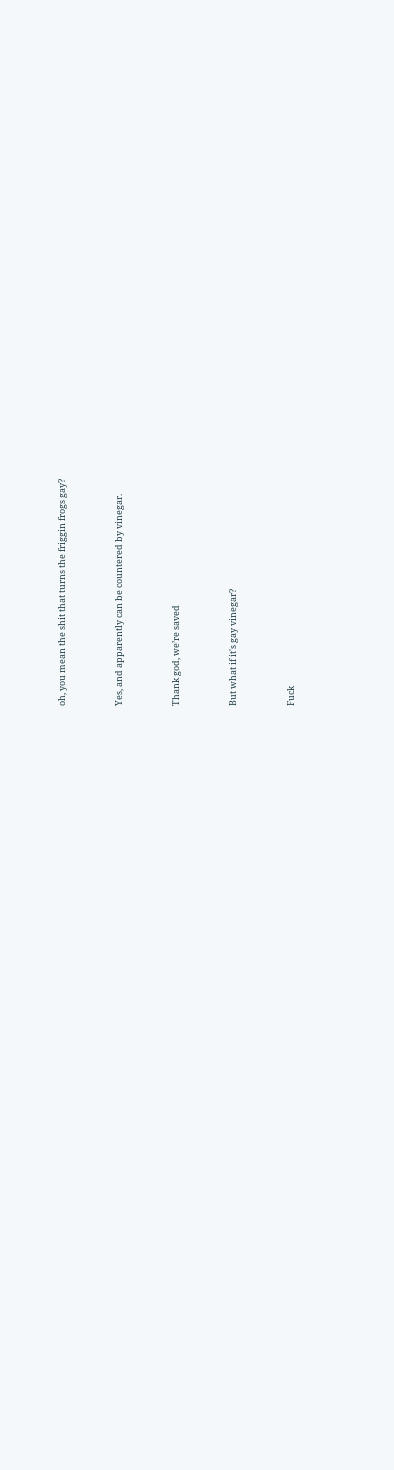oh, you mean the shit that turns the friggin frogs gay?


Yes, and apparently can be countered by vinegar.


Thank god, we’re saved


But what if it's gay vinegar?


Fuck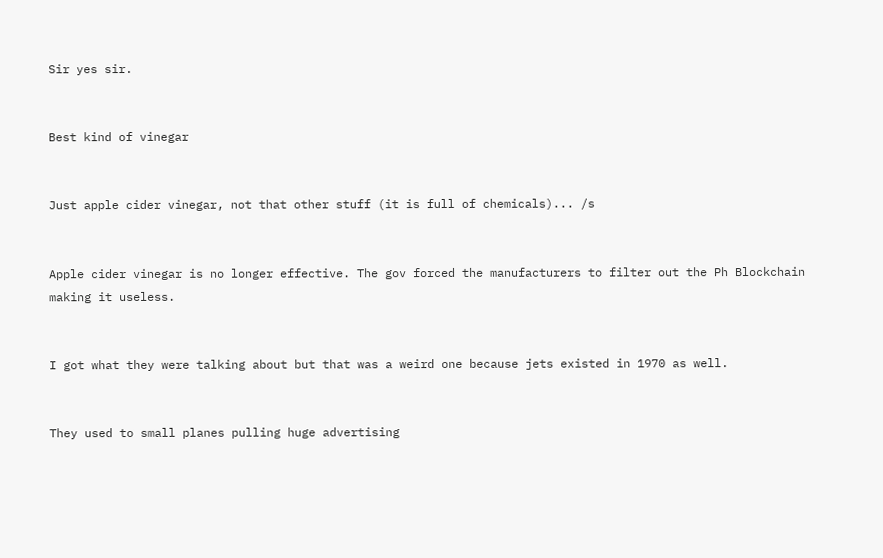Sir yes sir.


Best kind of vinegar


Just apple cider vinegar, not that other stuff (it is full of chemicals)... /s


Apple cider vinegar is no longer effective. The gov forced the manufacturers to filter out the Ph Blockchain making it useless.


I got what they were talking about but that was a weird one because jets existed in 1970 as well.


They used to small planes pulling huge advertising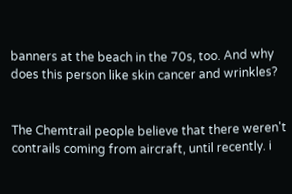banners at the beach in the 70s, too. And why does this person like skin cancer and wrinkles?


The Chemtrail people believe that there weren't contrails coming from aircraft, until recently. i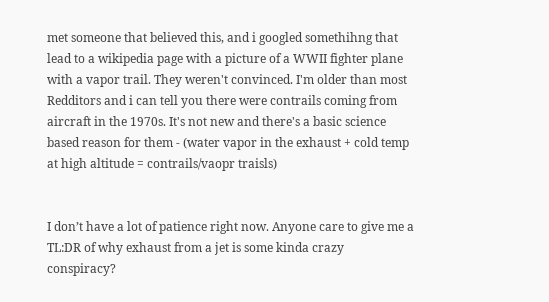met someone that believed this, and i googled somethihng that lead to a wikipedia page with a picture of a WWII fighter plane with a vapor trail. They weren't convinced. I'm older than most Redditors and i can tell you there were contrails coming from aircraft in the 1970s. It's not new and there's a basic science based reason for them - (water vapor in the exhaust + cold temp at high altitude = contrails/vaopr traisls)


I don’t have a lot of patience right now. Anyone care to give me a TL:DR of why exhaust from a jet is some kinda crazy conspiracy?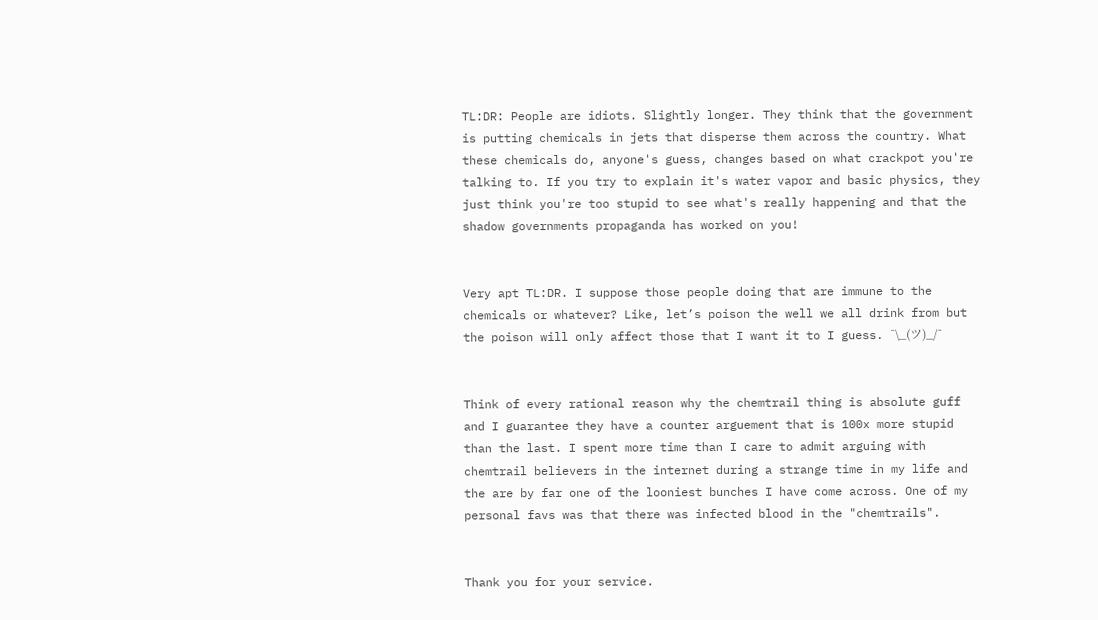TL:DR: People are idiots. Slightly longer. They think that the government is putting chemicals in jets that disperse them across the country. What these chemicals do, anyone's guess, changes based on what crackpot you're talking to. If you try to explain it's water vapor and basic physics, they just think you're too stupid to see what's really happening and that the shadow governments propaganda has worked on you!


Very apt TL:DR. I suppose those people doing that are immune to the chemicals or whatever? Like, let’s poison the well we all drink from but the poison will only affect those that I want it to I guess. ¯\_(ツ)_/¯


Think of every rational reason why the chemtrail thing is absolute guff and I guarantee they have a counter arguement that is 100x more stupid than the last. I spent more time than I care to admit arguing with chemtrail believers in the internet during a strange time in my life and the are by far one of the looniest bunches I have come across. One of my personal favs was that there was infected blood in the "chemtrails".


Thank you for your service.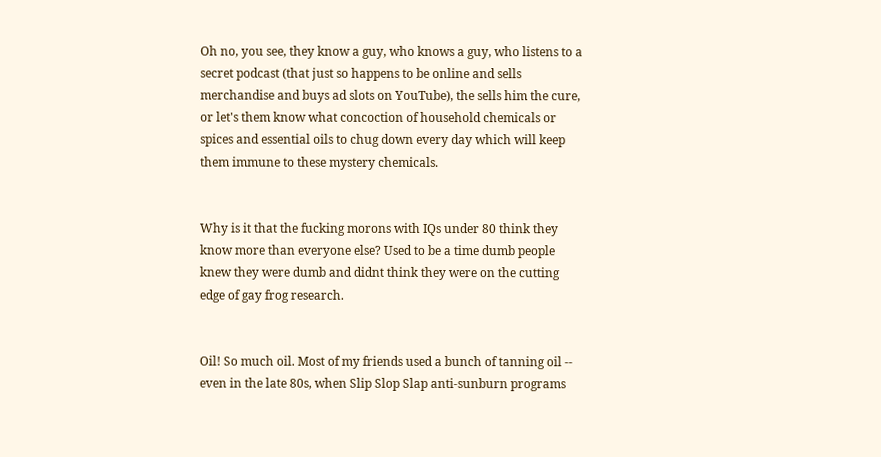Oh no, you see, they know a guy, who knows a guy, who listens to a secret podcast (that just so happens to be online and sells merchandise and buys ad slots on YouTube), the sells him the cure, or let's them know what concoction of household chemicals or spices and essential oils to chug down every day which will keep them immune to these mystery chemicals.


Why is it that the fucking morons with IQs under 80 think they know more than everyone else? Used to be a time dumb people knew they were dumb and didnt think they were on the cutting edge of gay frog research.


Oil! So much oil. Most of my friends used a bunch of tanning oil -- even in the late 80s, when Slip Slop Slap anti-sunburn programs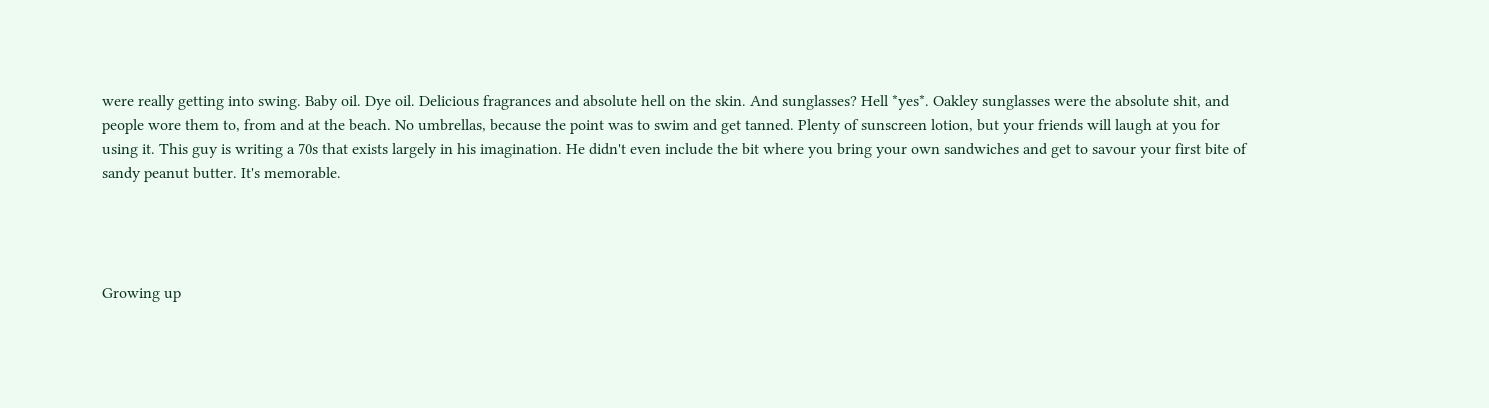were really getting into swing. Baby oil. Dye oil. Delicious fragrances and absolute hell on the skin. And sunglasses? Hell *yes*. Oakley sunglasses were the absolute shit, and people wore them to, from and at the beach. No umbrellas, because the point was to swim and get tanned. Plenty of sunscreen lotion, but your friends will laugh at you for using it. This guy is writing a 70s that exists largely in his imagination. He didn't even include the bit where you bring your own sandwiches and get to savour your first bite of sandy peanut butter. It's memorable.




Growing up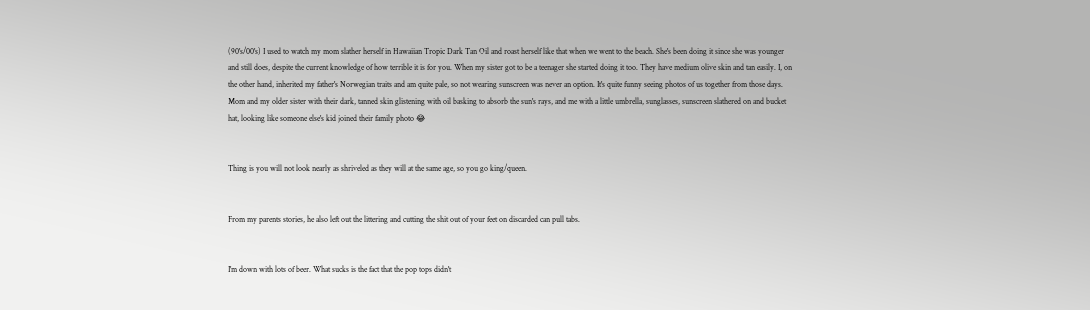(90's/00's) I used to watch my mom slather herself in Hawaiian Tropic Dark Tan Oil and roast herself like that when we went to the beach. She's been doing it since she was younger and still does, despite the current knowledge of how terrible it is for you. When my sister got to be a teenager she started doing it too. They have medium olive skin and tan easily. I, on the other hand, inherited my father's Norwegian traits and am quite pale, so not wearing sunscreen was never an option. It's quite funny seeing photos of us together from those days. Mom and my older sister with their dark, tanned skin glistening with oil basking to absorb the sun's rays, and me with a little umbrella, sunglasses, sunscreen slathered on and bucket hat, looking like someone else's kid joined their family photo 😂


Thing is you will not look nearly as shriveled as they will at the same age, so you go king/queen.


From my parents stories, he also left out the littering and cutting the shit out of your feet on discarded can pull tabs.


I'm down with lots of beer. What sucks is the fact that the pop tops didn't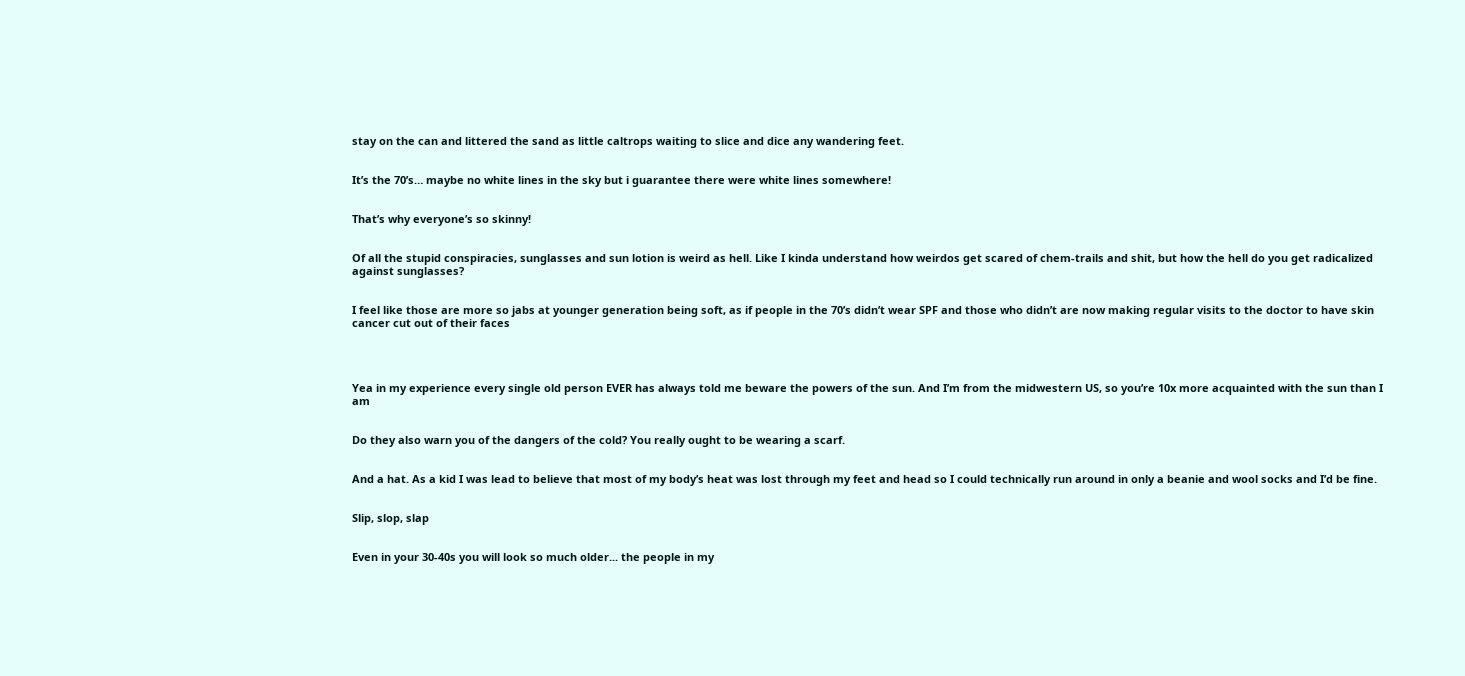stay on the can and littered the sand as little caltrops waiting to slice and dice any wandering feet.


It’s the 70’s… maybe no white lines in the sky but i guarantee there were white lines somewhere!


That’s why everyone’s so skinny!


Of all the stupid conspiracies, sunglasses and sun lotion is weird as hell. Like I kinda understand how weirdos get scared of chem-trails and shit, but how the hell do you get radicalized against sunglasses?


I feel like those are more so jabs at younger generation being soft, as if people in the 70’s didn’t wear SPF and those who didn’t are now making regular visits to the doctor to have skin cancer cut out of their faces




Yea in my experience every single old person EVER has always told me beware the powers of the sun. And I’m from the midwestern US, so you’re 10x more acquainted with the sun than I am


Do they also warn you of the dangers of the cold? You really ought to be wearing a scarf.


And a hat. As a kid I was lead to believe that most of my body’s heat was lost through my feet and head so I could technically run around in only a beanie and wool socks and I’d be fine.


Slip, slop, slap


Even in your 30-40s you will look so much older... the people in my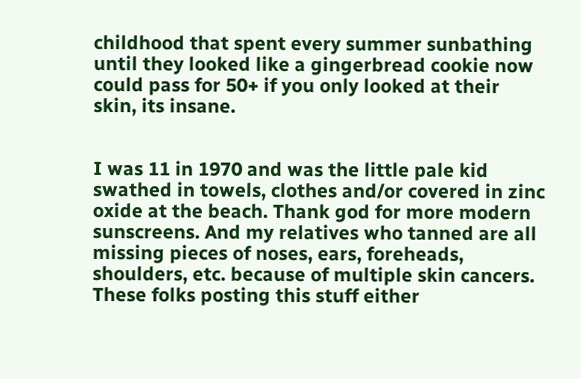childhood that spent every summer sunbathing until they looked like a gingerbread cookie now could pass for 50+ if you only looked at their skin, its insane.


I was 11 in 1970 and was the little pale kid swathed in towels, clothes and/or covered in zinc oxide at the beach. Thank god for more modern sunscreens. And my relatives who tanned are all missing pieces of noses, ears, foreheads, shoulders, etc. because of multiple skin cancers. These folks posting this stuff either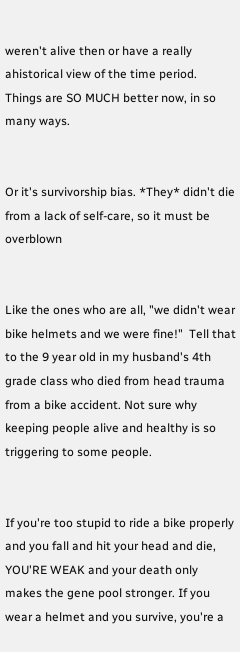weren't alive then or have a really ahistorical view of the time period. Things are SO MUCH better now, in so many ways.


Or it's survivorship bias. *They* didn't die from a lack of self-care, so it must be overblown


Like the ones who are all, "we didn't wear bike helmets and we were fine!"  Tell that to the 9 year old in my husband's 4th grade class who died from head trauma from a bike accident. Not sure why keeping people alive and healthy is so triggering to some people.


If you're too stupid to ride a bike properly and you fall and hit your head and die, YOU'RE WEAK and your death only makes the gene pool stronger. If you wear a helmet and you survive, you're a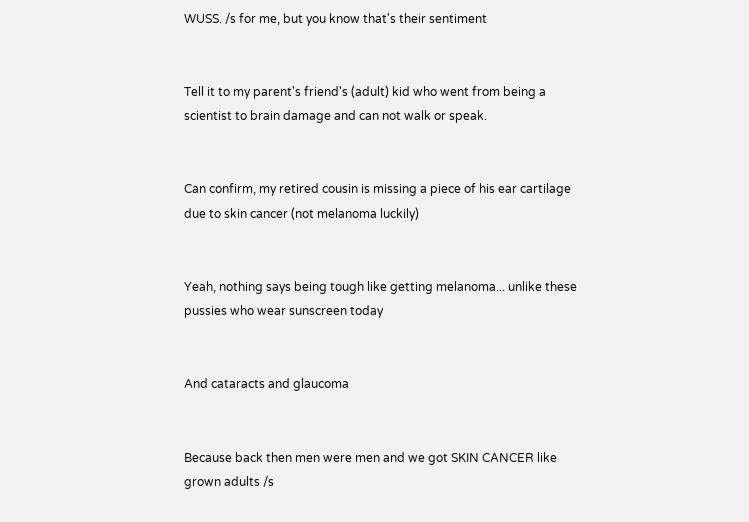WUSS. /s for me, but you know that's their sentiment


Tell it to my parent's friend's (adult) kid who went from being a scientist to brain damage and can not walk or speak.


Can confirm, my retired cousin is missing a piece of his ear cartilage due to skin cancer (not melanoma luckily)


Yeah, nothing says being tough like getting melanoma... unlike these pussies who wear sunscreen today


And cataracts and glaucoma


Because back then men were men and we got SKIN CANCER like grown adults /s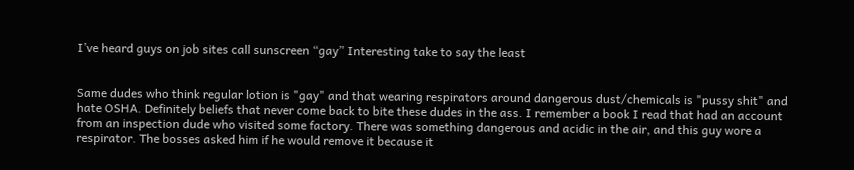I’ve heard guys on job sites call sunscreen “gay” Interesting take to say the least


Same dudes who think regular lotion is "gay" and that wearing respirators around dangerous dust/chemicals is "pussy shit" and hate OSHA. Definitely beliefs that never come back to bite these dudes in the ass. I remember a book I read that had an account from an inspection dude who visited some factory. There was something dangerous and acidic in the air, and this guy wore a respirator. The bosses asked him if he would remove it because it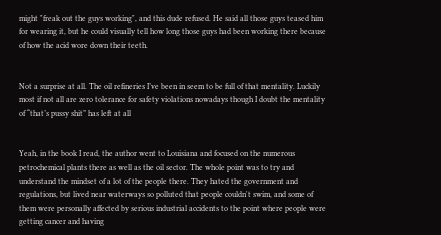might "freak out the guys working", and this dude refused. He said all those guys teased him for wearing it, but he could visually tell how long those guys had been working there because of how the acid wore down their teeth.


Not a surprise at all. The oil refineries I’ve been in seem to be full of that mentality. Luckily most if not all are zero tolerance for safety violations nowadays though I doubt the mentality of “that’s pussy shit” has left at all


Yeah, in the book I read, the author went to Louisiana and focused on the numerous petrochemical plants there as well as the oil sector. The whole point was to try and understand the mindset of a lot of the people there. They hated the government and regulations, but lived near waterways so polluted that people couldn't swim, and some of them were personally affected by serious industrial accidents to the point where people were getting cancer and having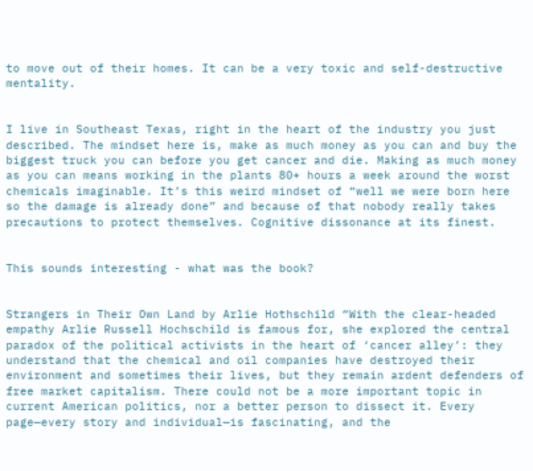to move out of their homes. It can be a very toxic and self-destructive mentality.


I live in Southeast Texas, right in the heart of the industry you just described. The mindset here is, make as much money as you can and buy the biggest truck you can before you get cancer and die. Making as much money as you can means working in the plants 80+ hours a week around the worst chemicals imaginable. It’s this weird mindset of “well we were born here so the damage is already done” and because of that nobody really takes precautions to protect themselves. Cognitive dissonance at its finest.


This sounds interesting - what was the book?


Strangers in Their Own Land by Arlie Hothschild “With the clear-headed empathy Arlie Russell Hochschild is famous for, she explored the central paradox of the political activists in the heart of ‘cancer alley’: they understand that the chemical and oil companies have destroyed their environment and sometimes their lives, but they remain ardent defenders of free market capitalism. There could not be a more important topic in current American politics, nor a better person to dissect it. Every page—every story and individual—is fascinating, and the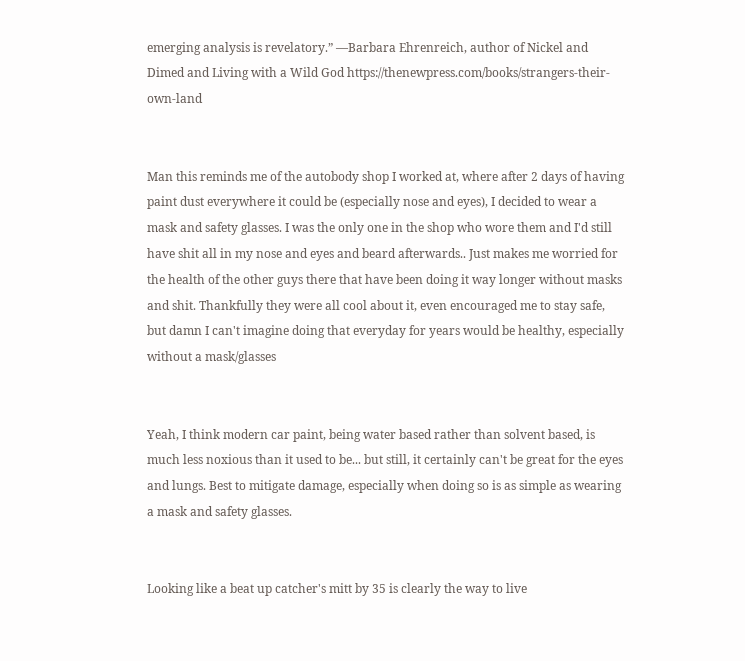emerging analysis is revelatory.” —Barbara Ehrenreich, author of Nickel and Dimed and Living with a Wild God https://thenewpress.com/books/strangers-their-own-land


Man this reminds me of the autobody shop I worked at, where after 2 days of having paint dust everywhere it could be (especially nose and eyes), I decided to wear a mask and safety glasses. I was the only one in the shop who wore them and I'd still have shit all in my nose and eyes and beard afterwards.. Just makes me worried for the health of the other guys there that have been doing it way longer without masks and shit. Thankfully they were all cool about it, even encouraged me to stay safe, but damn I can't imagine doing that everyday for years would be healthy, especially without a mask/glasses


Yeah, I think modern car paint, being water based rather than solvent based, is much less noxious than it used to be... but still, it certainly can't be great for the eyes and lungs. Best to mitigate damage, especially when doing so is as simple as wearing a mask and safety glasses.


Looking like a beat up catcher's mitt by 35 is clearly the way to live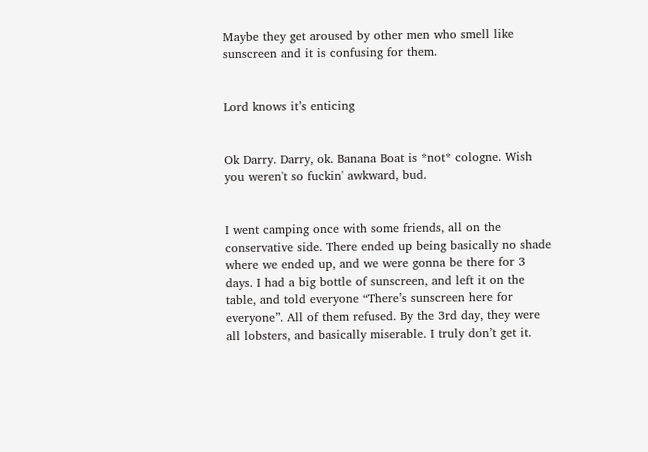Maybe they get aroused by other men who smell like sunscreen and it is confusing for them.


Lord knows it’s enticing


Ok Darry. Darry, ok. Banana Boat is *not* cologne. Wish you weren't so fuckin' awkward, bud.


I went camping once with some friends, all on the conservative side. There ended up being basically no shade where we ended up, and we were gonna be there for 3 days. I had a big bottle of sunscreen, and left it on the table, and told everyone “There’s sunscreen here for everyone”. All of them refused. By the 3rd day, they were all lobsters, and basically miserable. I truly don’t get it.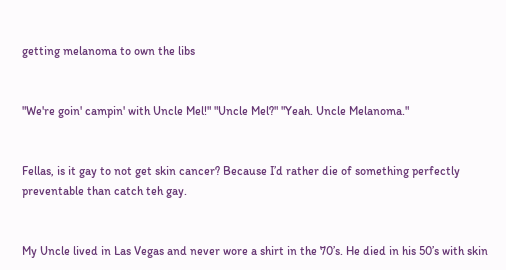getting melanoma to own the libs


"We're goin' campin' with Uncle Mel!" "Uncle Mel?" "Yeah. Uncle Melanoma."


Fellas, is it gay to not get skin cancer? Because I’d rather die of something perfectly preventable than catch teh gay.


My Uncle lived in Las Vegas and never wore a shirt in the 70’s. He died in his 50’s with skin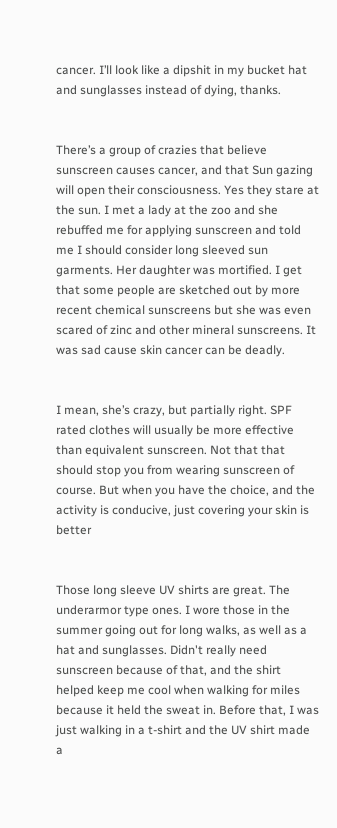cancer. I’ll look like a dipshit in my bucket hat and sunglasses instead of dying, thanks.


There’s a group of crazies that believe sunscreen causes cancer, and that Sun gazing will open their consciousness. Yes they stare at the sun. I met a lady at the zoo and she rebuffed me for applying sunscreen and told me I should consider long sleeved sun garments. Her daughter was mortified. I get that some people are sketched out by more recent chemical sunscreens but she was even scared of zinc and other mineral sunscreens. It was sad cause skin cancer can be deadly.


I mean, she’s crazy, but partially right. SPF rated clothes will usually be more effective than equivalent sunscreen. Not that that should stop you from wearing sunscreen of course. But when you have the choice, and the activity is conducive, just covering your skin is better


Those long sleeve UV shirts are great. The underarmor type ones. I wore those in the summer going out for long walks, as well as a hat and sunglasses. Didn't really need sunscreen because of that, and the shirt helped keep me cool when walking for miles because it held the sweat in. Before that, I was just walking in a t-shirt and the UV shirt made a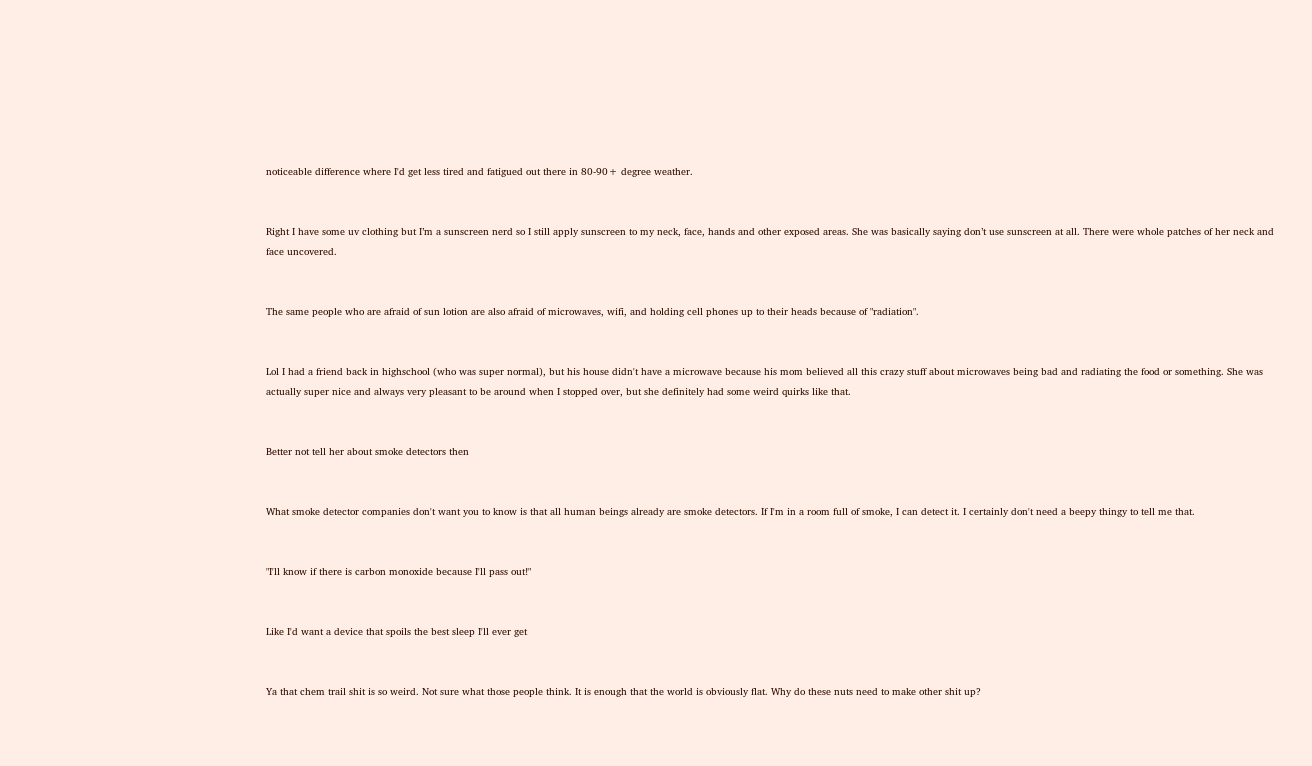noticeable difference where I'd get less tired and fatigued out there in 80-90+ degree weather.


Right I have some uv clothing but I’m a sunscreen nerd so I still apply sunscreen to my neck, face, hands and other exposed areas. She was basically saying don’t use sunscreen at all. There were whole patches of her neck and face uncovered.


The same people who are afraid of sun lotion are also afraid of microwaves, wifi, and holding cell phones up to their heads because of "radiation".


Lol I had a friend back in highschool (who was super normal), but his house didn't have a microwave because his mom believed all this crazy stuff about microwaves being bad and radiating the food or something. She was actually super nice and always very pleasant to be around when I stopped over, but she definitely had some weird quirks like that.


Better not tell her about smoke detectors then


What smoke detector companies don't want you to know is that all human beings already are smoke detectors. If I'm in a room full of smoke, I can detect it. I certainly don't need a beepy thingy to tell me that.


"I'll know if there is carbon monoxide because I'll pass out!"


Like I'd want a device that spoils the best sleep I'll ever get


Ya that chem trail shit is so weird. Not sure what those people think. It is enough that the world is obviously flat. Why do these nuts need to make other shit up?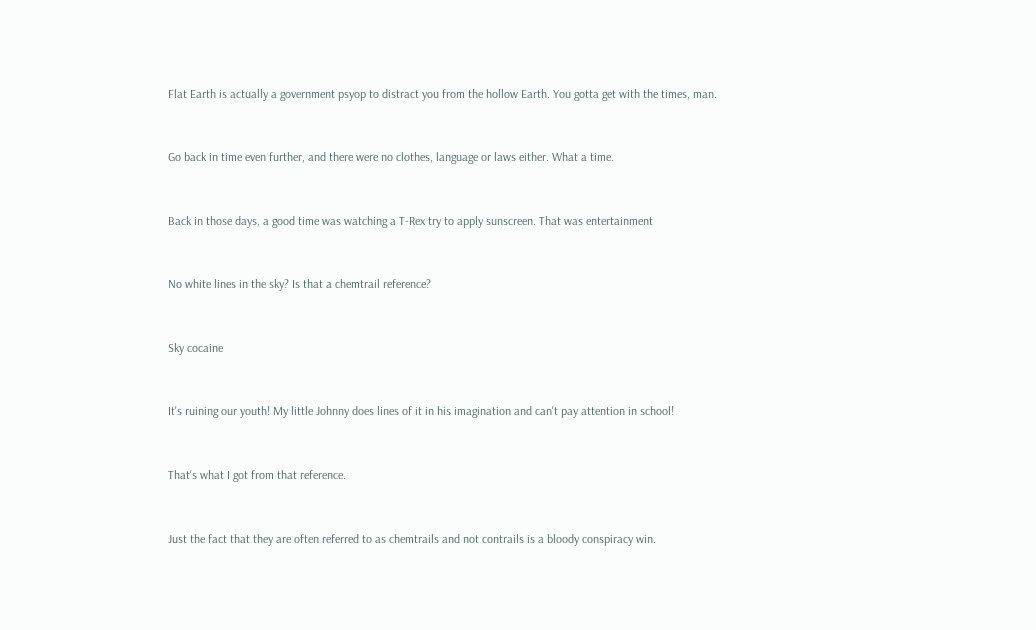Flat Earth is actually a government psyop to distract you from the hollow Earth. You gotta get with the times, man.


Go back in time even further, and there were no clothes, language or laws either. What a time.


Back in those days, a good time was watching a T-Rex try to apply sunscreen. That was entertainment


No white lines in the sky? Is that a chemtrail reference?


Sky cocaine


It's ruining our youth! My little Johnny does lines of it in his imagination and can't pay attention in school!


That's what I got from that reference.


Just the fact that they are often referred to as chemtrails and not contrails is a bloody conspiracy win.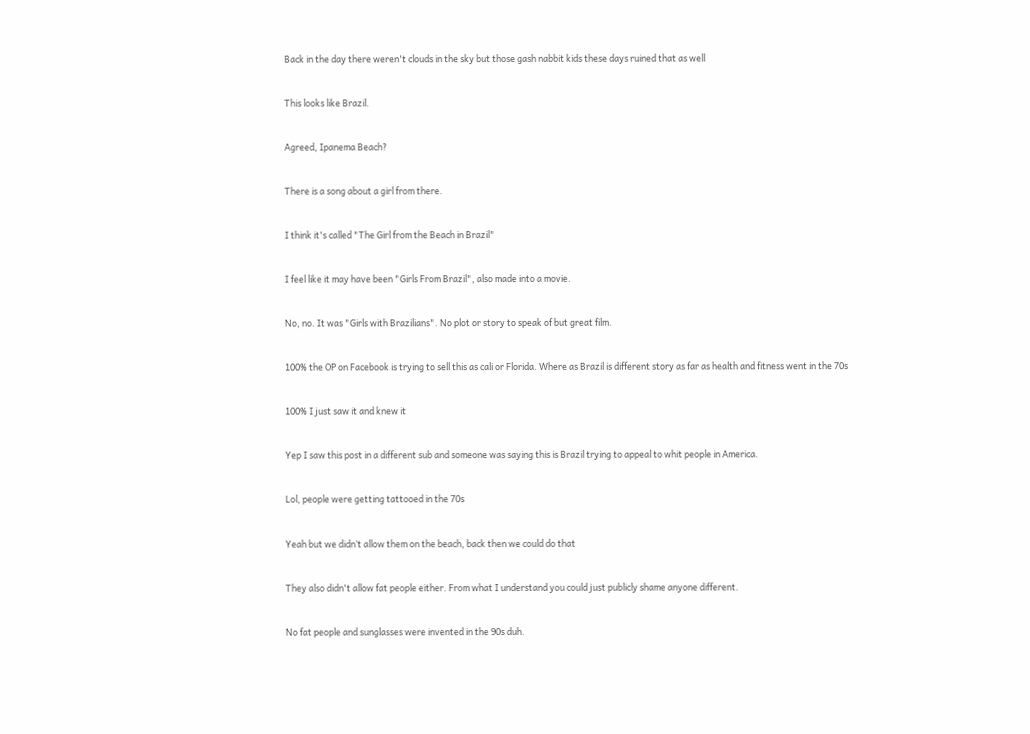Back in the day there weren't clouds in the sky but those gash nabbit kids these days ruined that as well


This looks like Brazil.


Agreed, Ipanema Beach?


There is a song about a girl from there.


I think it's called "The Girl from the Beach in Brazil"


I feel like it may have been "Girls From Brazil", also made into a movie.


No, no. It was "Girls with Brazilians". No plot or story to speak of but great film.


100% the OP on Facebook is trying to sell this as cali or Florida. Where as Brazil is different story as far as health and fitness went in the 70s


100% I just saw it and knew it


Yep I saw this post in a different sub and someone was saying this is Brazil trying to appeal to whit people in America.


Lol, people were getting tattooed in the 70s


Yeah but we didn’t allow them on the beach, back then we could do that


They also didn't allow fat people either. From what I understand you could just publicly shame anyone different.


No fat people and sunglasses were invented in the 90s duh.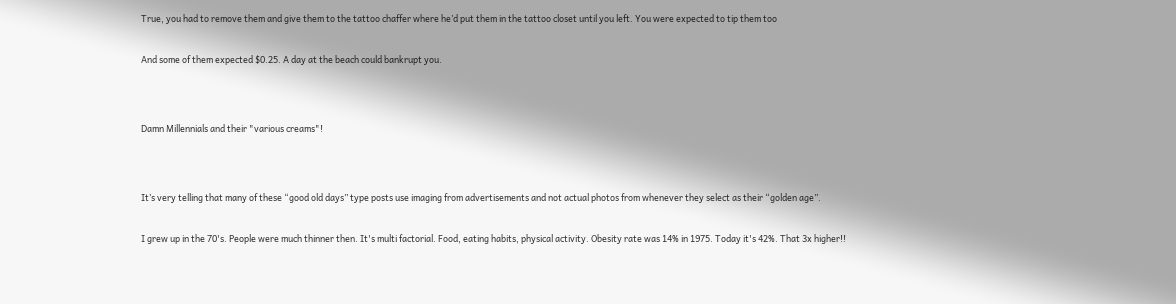True, you had to remove them and give them to the tattoo chaffer where he’d put them in the tattoo closet until you left. You were expected to tip them too


And some of them expected $0.25. A day at the beach could bankrupt you.




Damn Millennials and their "various creams"!




It’s very telling that many of these “good old days” type posts use imaging from advertisements and not actual photos from whenever they select as their “golden age”.


I grew up in the 70's. People were much thinner then. It's multi factorial. Food, eating habits, physical activity. Obesity rate was 14% in 1975. Today it's 42%. That 3x higher!!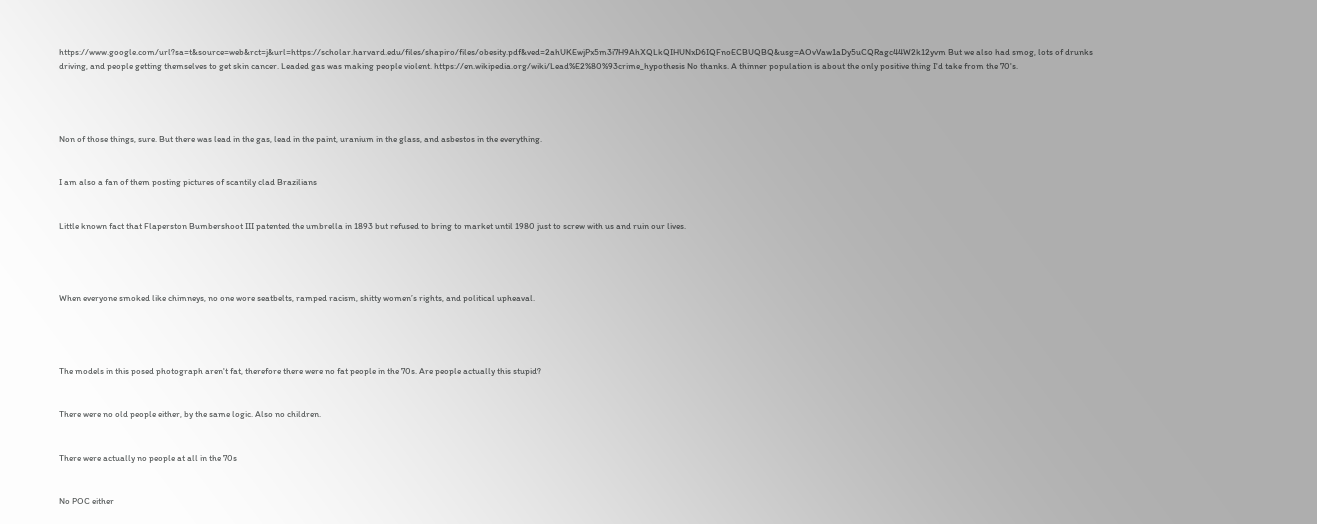https://www.google.com/url?sa=t&source=web&rct=j&url=https://scholar.harvard.edu/files/shapiro/files/obesity.pdf&ved=2ahUKEwjPx5m3i7H9AhXQLkQIHUNxD6IQFnoECBUQBQ&usg=AOvVaw1aDy5uCQRagc44W2k12yvm But we also had smog, lots of drunks driving, and people getting themselves to get skin cancer. Leaded gas was making people violent. https://en.wikipedia.org/wiki/Lead%E2%80%93crime_hypothesis No thanks. A thinner population is about the only positive thing I'd take from the 70's.




Non of those things, sure. But there was lead in the gas, lead in the paint, uranium in the glass, and asbestos in the everything.


I am also a fan of them posting pictures of scantily clad Brazilians


Little known fact that Flaperston Bumbershoot III patented the umbrella in 1893 but refused to bring to market until 1980 just to screw with us and ruin our lives.




When everyone smoked like chimneys, no one wore seatbelts, ramped racism, shitty women’s rights, and political upheaval.




The models in this posed photograph aren't fat, therefore there were no fat people in the 70s. Are people actually this stupid?


There were no old people either, by the same logic. Also no children.


There were actually no people at all in the 70s


No POC either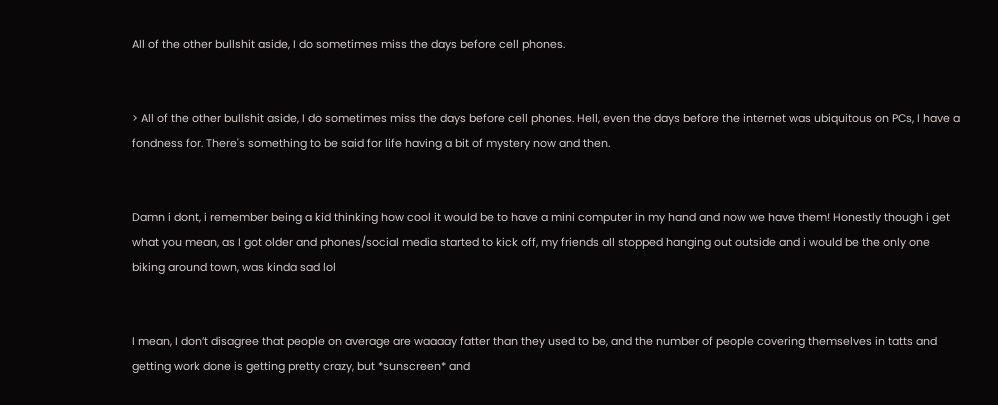All of the other bullshit aside, I do sometimes miss the days before cell phones.


> All of the other bullshit aside, I do sometimes miss the days before cell phones. Hell, even the days before the internet was ubiquitous on PCs, I have a fondness for. There's something to be said for life having a bit of mystery now and then.


Damn i dont, i remember being a kid thinking how cool it would be to have a mini computer in my hand and now we have them! Honestly though i get what you mean, as I got older and phones/social media started to kick off, my friends all stopped hanging out outside and i would be the only one biking around town, was kinda sad lol


I mean, I don’t disagree that people on average are waaaay fatter than they used to be, and the number of people covering themselves in tatts and getting work done is getting pretty crazy, but *sunscreen* and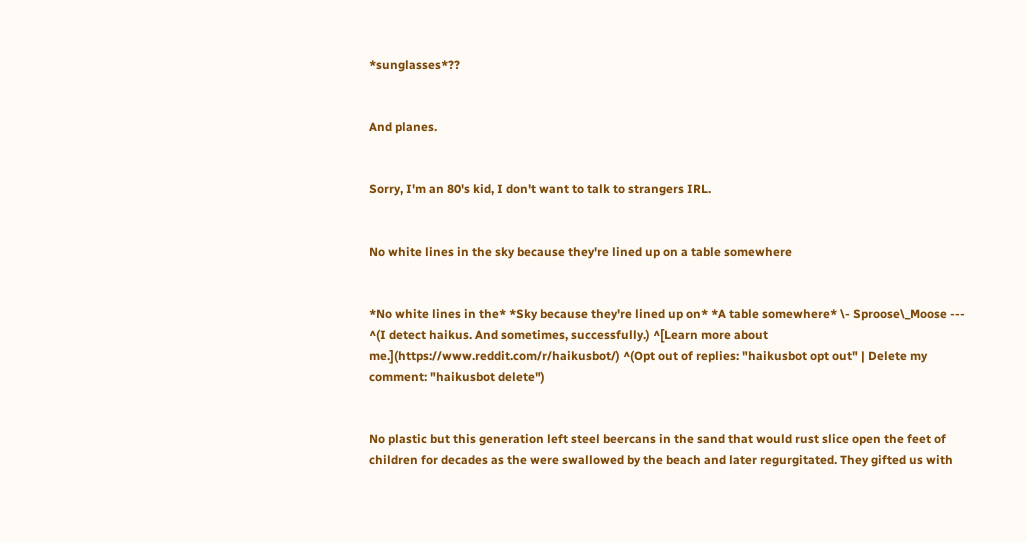*sunglasses*??


And planes.


Sorry, I'm an 80's kid, I don't want to talk to strangers IRL.


No white lines in the sky because they're lined up on a table somewhere


*No white lines in the* *Sky because they're lined up on* *A table somewhere* \- Sproose\_Moose --- ^(I detect haikus. And sometimes, successfully.) ^[Learn more about me.](https://www.reddit.com/r/haikusbot/) ^(Opt out of replies: "haikusbot opt out" | Delete my comment: "haikusbot delete")


No plastic but this generation left steel beercans in the sand that would rust slice open the feet of children for decades as the were swallowed by the beach and later regurgitated. They gifted us with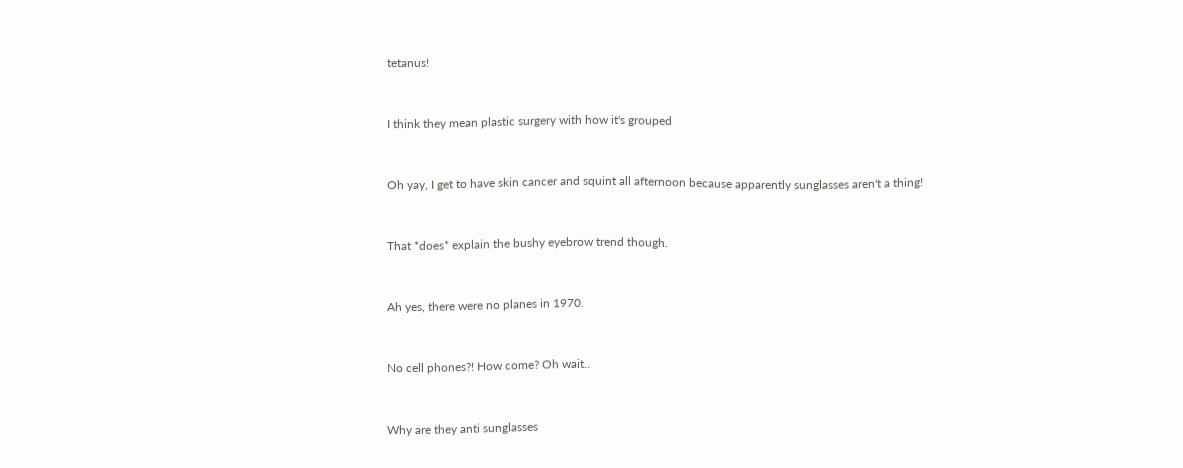tetanus!


I think they mean plastic surgery with how it's grouped


Oh yay, I get to have skin cancer and squint all afternoon because apparently sunglasses aren't a thing!


That *does* explain the bushy eyebrow trend though.


Ah yes, there were no planes in 1970.


No cell phones?! How come? Oh wait..


Why are they anti sunglasses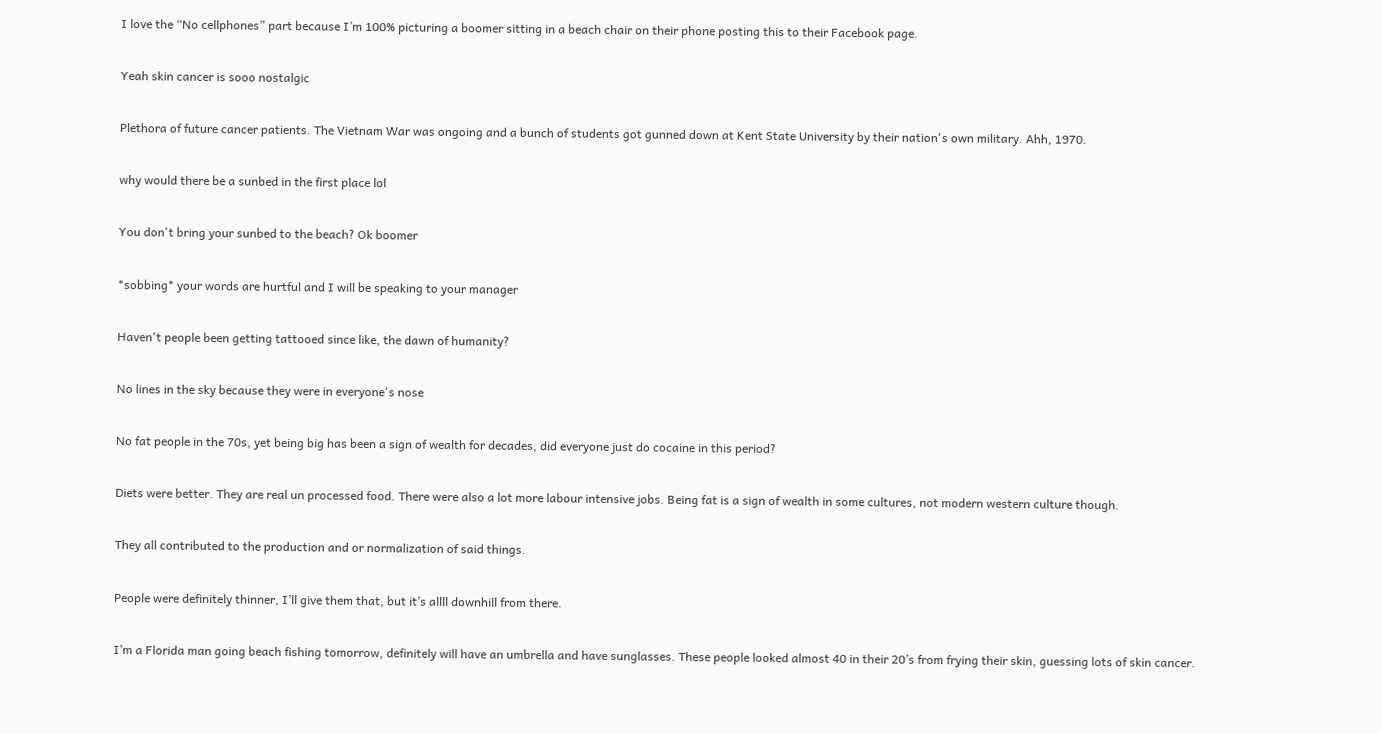I love the “No cellphones” part because I’m 100% picturing a boomer sitting in a beach chair on their phone posting this to their Facebook page.


Yeah skin cancer is sooo nostalgic


Plethora of future cancer patients. The Vietnam War was ongoing and a bunch of students got gunned down at Kent State University by their nation's own military. Ahh, 1970.


why would there be a sunbed in the first place lol


You don't bring your sunbed to the beach? Ok boomer


*sobbing* your words are hurtful and I will be speaking to your manager


Haven't people been getting tattooed since like, the dawn of humanity?


No lines in the sky because they were in everyone's nose


No fat people in the 70s, yet being big has been a sign of wealth for decades, did everyone just do cocaine in this period?


Diets were better. They are real un processed food. There were also a lot more labour intensive jobs. Being fat is a sign of wealth in some cultures, not modern western culture though.


They all contributed to the production and or normalization of said things.


People were definitely thinner, I’ll give them that, but it’s allll downhill from there.


I’m a Florida man going beach fishing tomorrow, definitely will have an umbrella and have sunglasses. These people looked almost 40 in their 20’s from frying their skin, guessing lots of skin cancer.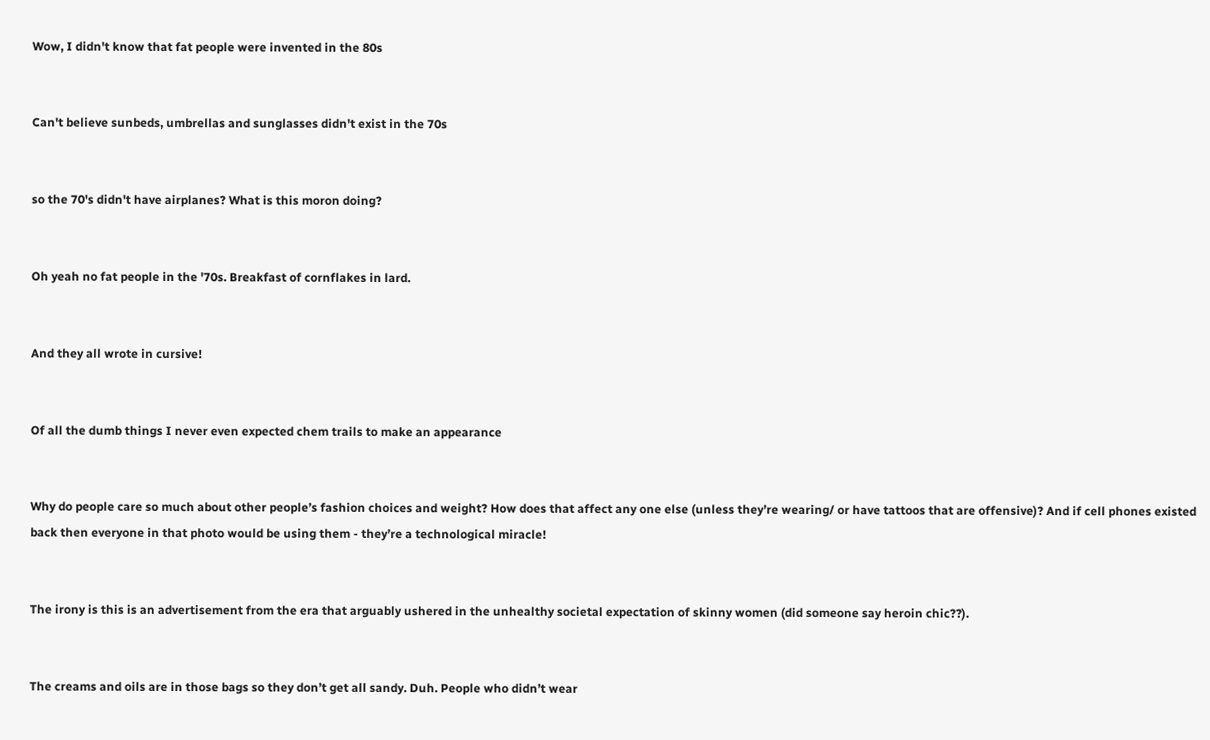Wow, I didn't know that fat people were invented in the 80s


Can't believe sunbeds, umbrellas and sunglasses didn't exist in the 70s


so the 70's didn't have airplanes? What is this moron doing?


Oh yeah no fat people in the '70s. Breakfast of cornflakes in lard.


And they all wrote in cursive!


Of all the dumb things I never even expected chem trails to make an appearance


Why do people care so much about other people’s fashion choices and weight? How does that affect any one else (unless they’re wearing/ or have tattoos that are offensive)? And if cell phones existed back then everyone in that photo would be using them - they’re a technological miracle!


The irony is this is an advertisement from the era that arguably ushered in the unhealthy societal expectation of skinny women (did someone say heroin chic??).


The creams and oils are in those bags so they don’t get all sandy. Duh. People who didn’t wear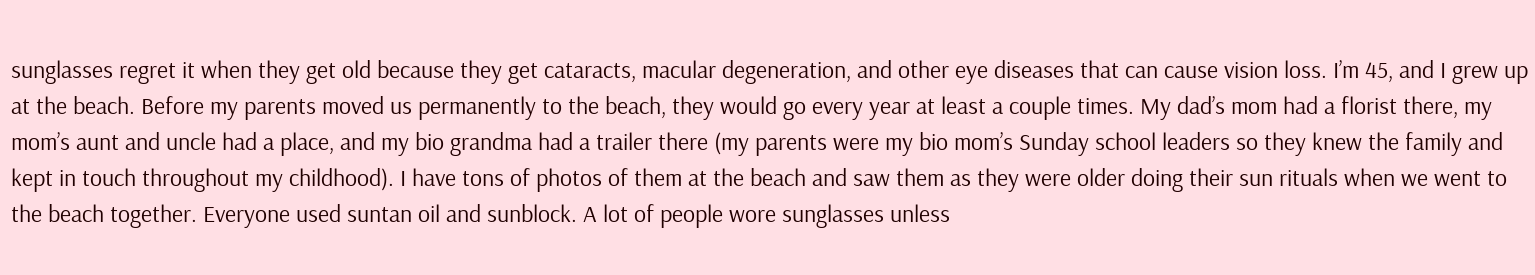sunglasses regret it when they get old because they get cataracts, macular degeneration, and other eye diseases that can cause vision loss. I’m 45, and I grew up at the beach. Before my parents moved us permanently to the beach, they would go every year at least a couple times. My dad’s mom had a florist there, my mom’s aunt and uncle had a place, and my bio grandma had a trailer there (my parents were my bio mom’s Sunday school leaders so they knew the family and kept in touch throughout my childhood). I have tons of photos of them at the beach and saw them as they were older doing their sun rituals when we went to the beach together. Everyone used suntan oil and sunblock. A lot of people wore sunglasses unless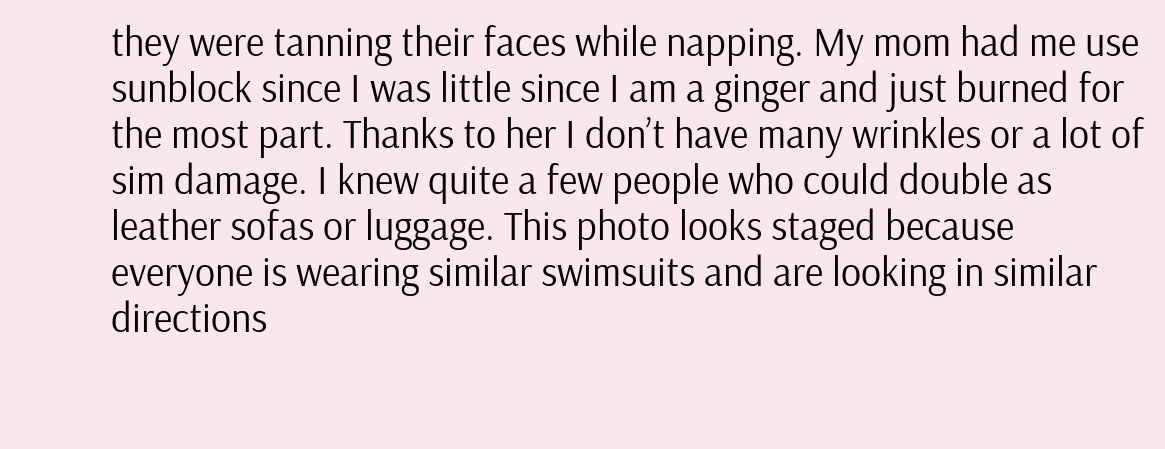they were tanning their faces while napping. My mom had me use sunblock since I was little since I am a ginger and just burned for the most part. Thanks to her I don’t have many wrinkles or a lot of sim damage. I knew quite a few people who could double as leather sofas or luggage. This photo looks staged because everyone is wearing similar swimsuits and are looking in similar directions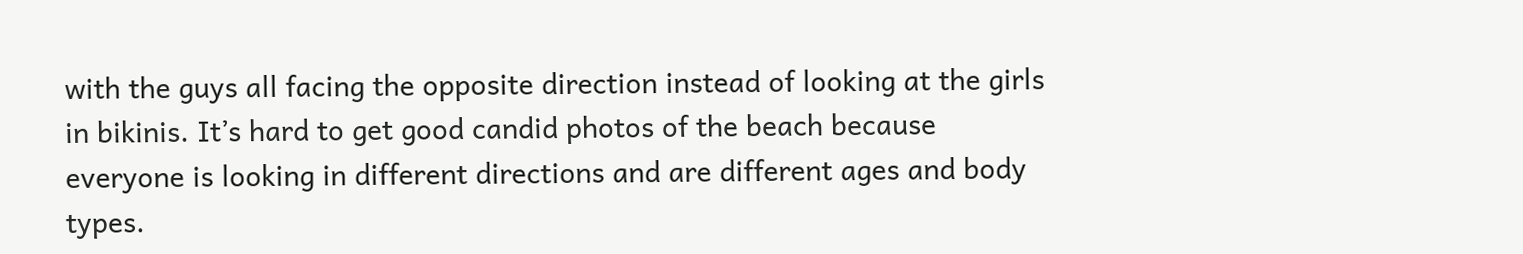with the guys all facing the opposite direction instead of looking at the girls in bikinis. It’s hard to get good candid photos of the beach because everyone is looking in different directions and are different ages and body types.